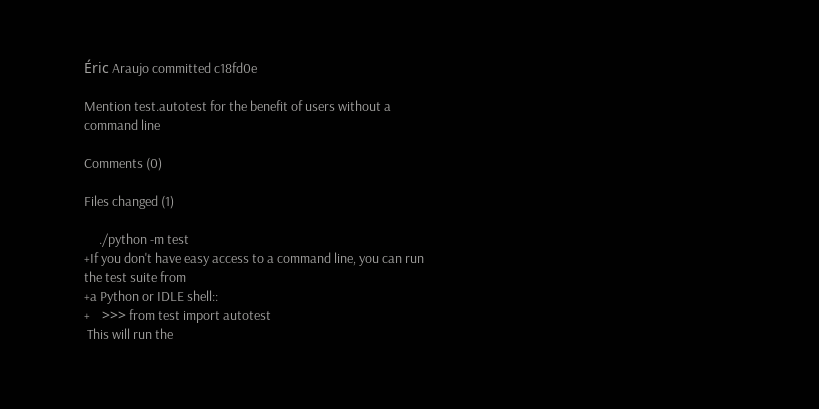Éric Araujo committed c18fd0e

Mention test.autotest for the benefit of users without a command line

Comments (0)

Files changed (1)

     ./python -m test
+If you don't have easy access to a command line, you can run the test suite from
+a Python or IDLE shell::
+    >>> from test import autotest
 This will run the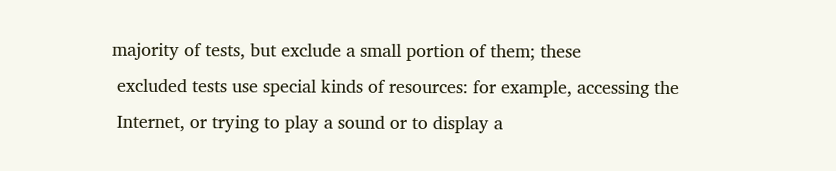majority of tests, but exclude a small portion of them; these
 excluded tests use special kinds of resources: for example, accessing the
 Internet, or trying to play a sound or to display a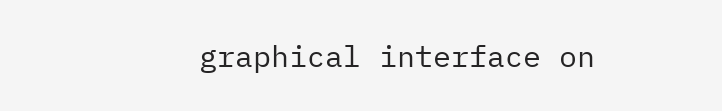graphical interface on